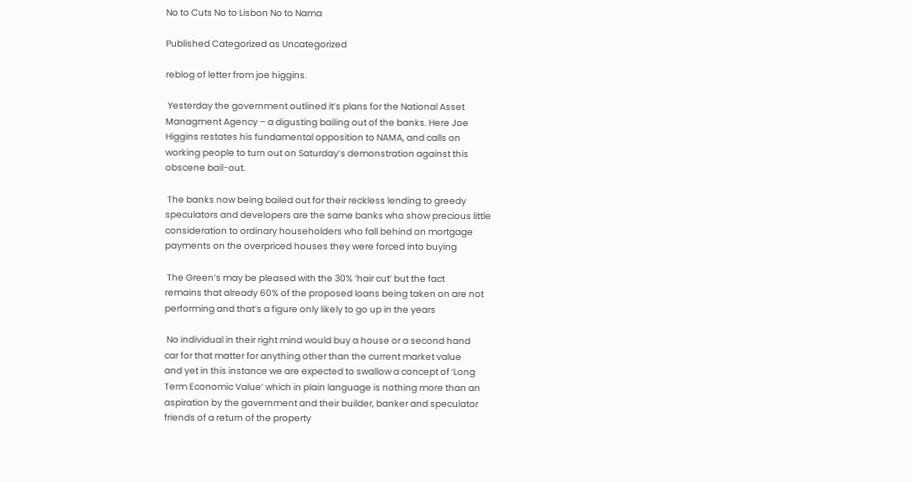No to Cuts No to Lisbon No to Nama

Published Categorized as Uncategorized

reblog of letter from joe higgins.

 Yesterday the government outlined it’s plans for the National Asset
Managment Agency – a digusting bailing out of the banks. Here Joe
Higgins restates his fundamental opposition to NAMA, and calls on
working people to turn out on Saturday’s demonstration against this
obscene bail-out.

 The banks now being bailed out for their reckless lending to greedy
speculators and developers are the same banks who show precious little
consideration to ordinary householders who fall behind on mortgage
payments on the overpriced houses they were forced into buying

 The Green’s may be pleased with the 30% ‘hair cut’ but the fact
remains that already 60% of the proposed loans being taken on are not
performing and that’s a figure only likely to go up in the years

 No individual in their right mind would buy a house or a second hand
car for that matter for anything other than the current market value
and yet in this instance we are expected to swallow a concept of ‘Long
Term Economic Value’ which in plain language is nothing more than an
aspiration by the government and their builder, banker and speculator
friends of a return of the property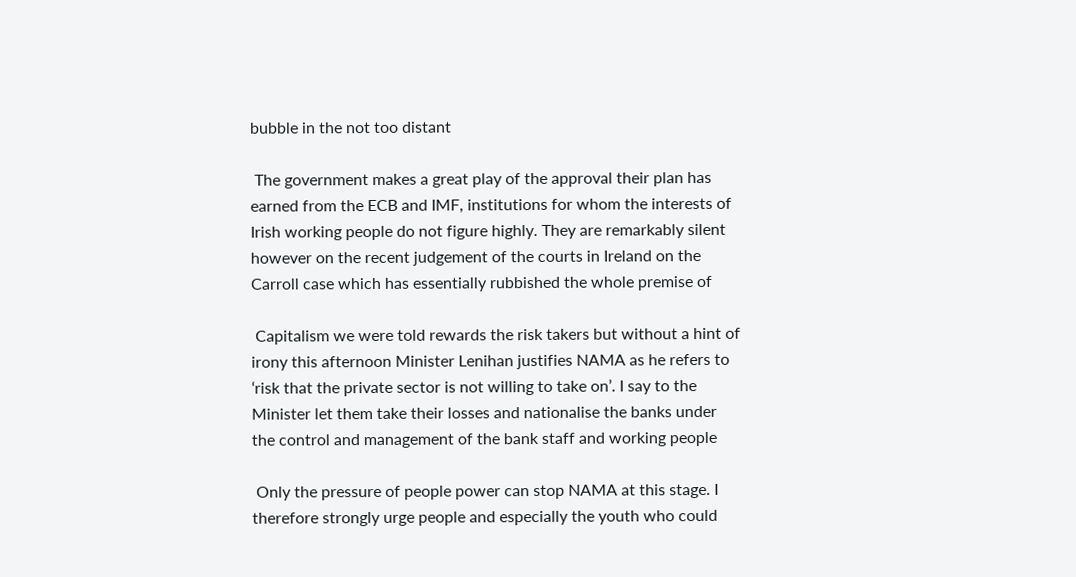bubble in the not too distant

 The government makes a great play of the approval their plan has
earned from the ECB and IMF, institutions for whom the interests of
Irish working people do not figure highly. They are remarkably silent
however on the recent judgement of the courts in Ireland on the
Carroll case which has essentially rubbished the whole premise of

 Capitalism we were told rewards the risk takers but without a hint of
irony this afternoon Minister Lenihan justifies NAMA as he refers to
‘risk that the private sector is not willing to take on’. I say to the
Minister let them take their losses and nationalise the banks under
the control and management of the bank staff and working people

 Only the pressure of people power can stop NAMA at this stage. I
therefore strongly urge people and especially the youth who could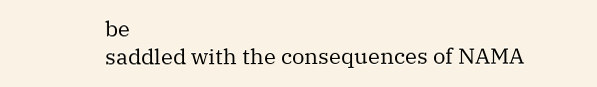be
saddled with the consequences of NAMA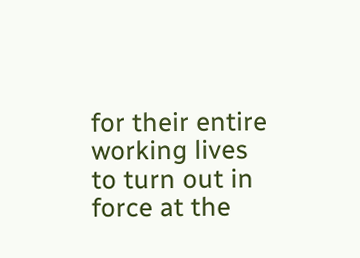for their entire working lives
to turn out in force at the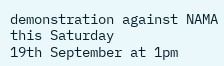demonstration against NAMA this Saturday
19th September at 1pm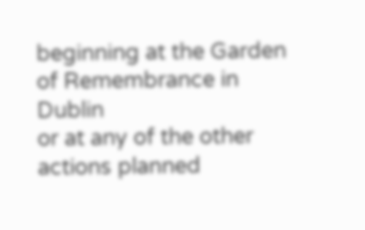beginning at the Garden of Remembrance in Dublin
or at any of the other actions planned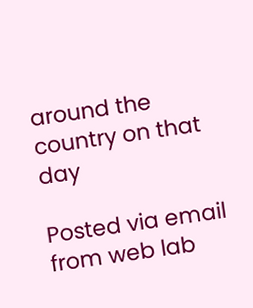around the country on that day

Posted via email from web lab